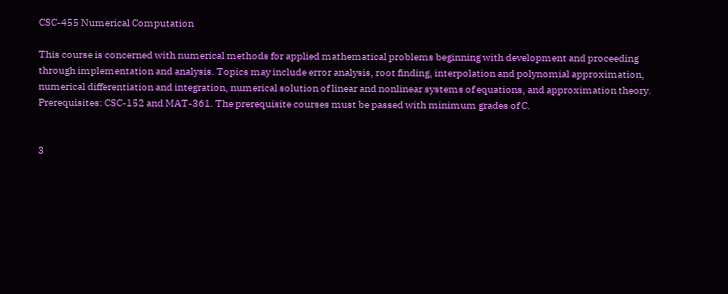CSC-455 Numerical Computation

This course is concerned with numerical methods for applied mathematical problems beginning with development and proceeding through implementation and analysis. Topics may include error analysis, root finding, interpolation and polynomial approximation, numerical differentiation and integration, numerical solution of linear and nonlinear systems of equations, and approximation theory. Prerequisites: CSC-152 and MAT-361. The prerequisite courses must be passed with minimum grades of C.


3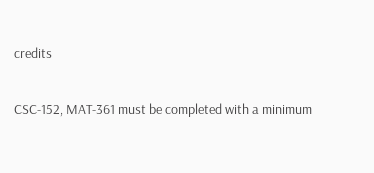credits


CSC-152, MAT-361 must be completed with a minimum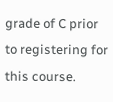grade of C prior to registering for this course.